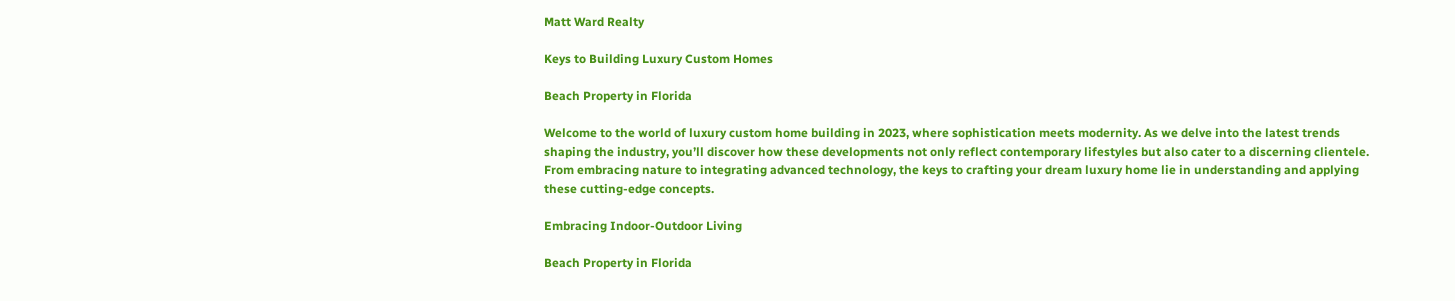Matt Ward Realty

Keys to Building Luxury Custom Homes

Beach Property in Florida

Welcome to the world of luxury custom home building in 2023, where sophistication meets modernity. As we delve into the latest trends shaping the industry, you’ll discover how these developments not only reflect contemporary lifestyles but also cater to a discerning clientele. From embracing nature to integrating advanced technology, the keys to crafting your dream luxury home lie in understanding and applying these cutting-edge concepts.

Embracing Indoor-Outdoor Living

Beach Property in Florida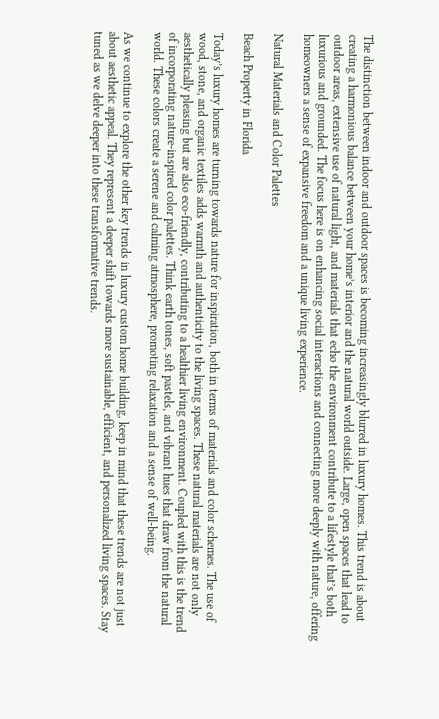The distinction between indoor and outdoor spaces is becoming increasingly blurred in luxury homes. This trend is about creating a harmonious balance between your home’s interior and the natural world outside. Large, open spaces that lead to outdoor areas, extensive use of natural light, and materials that echo the environment contribute to a lifestyle that’s both luxurious and grounded. The focus here is on enhancing social interactions and connecting more deeply with nature, offering homeowners a sense of expansive freedom and a unique living experience.

Natural Materials and Color Palettes

Beach Property in Florida

Today’s luxury homes are turning towards nature for inspiration, both in terms of materials and color schemes. The use of wood, stone, and organic textiles adds warmth and authenticity to the living spaces. These natural materials are not only aesthetically pleasing but are also eco-friendly, contributing to a healthier living environment. Coupled with this is the trend of incorporating nature-inspired color palettes. Think earth tones, soft pastels, and vibrant hues that draw from the natural world. These colors create a serene and calming atmosphere, promoting relaxation and a sense of well-being.

As we continue to explore the other key trends in luxury custom home building, keep in mind that these trends are not just about aesthetic appeal. They represent a deeper shift towards more sustainable, efficient, and personalized living spaces. Stay tuned as we delve deeper into these transformative trends.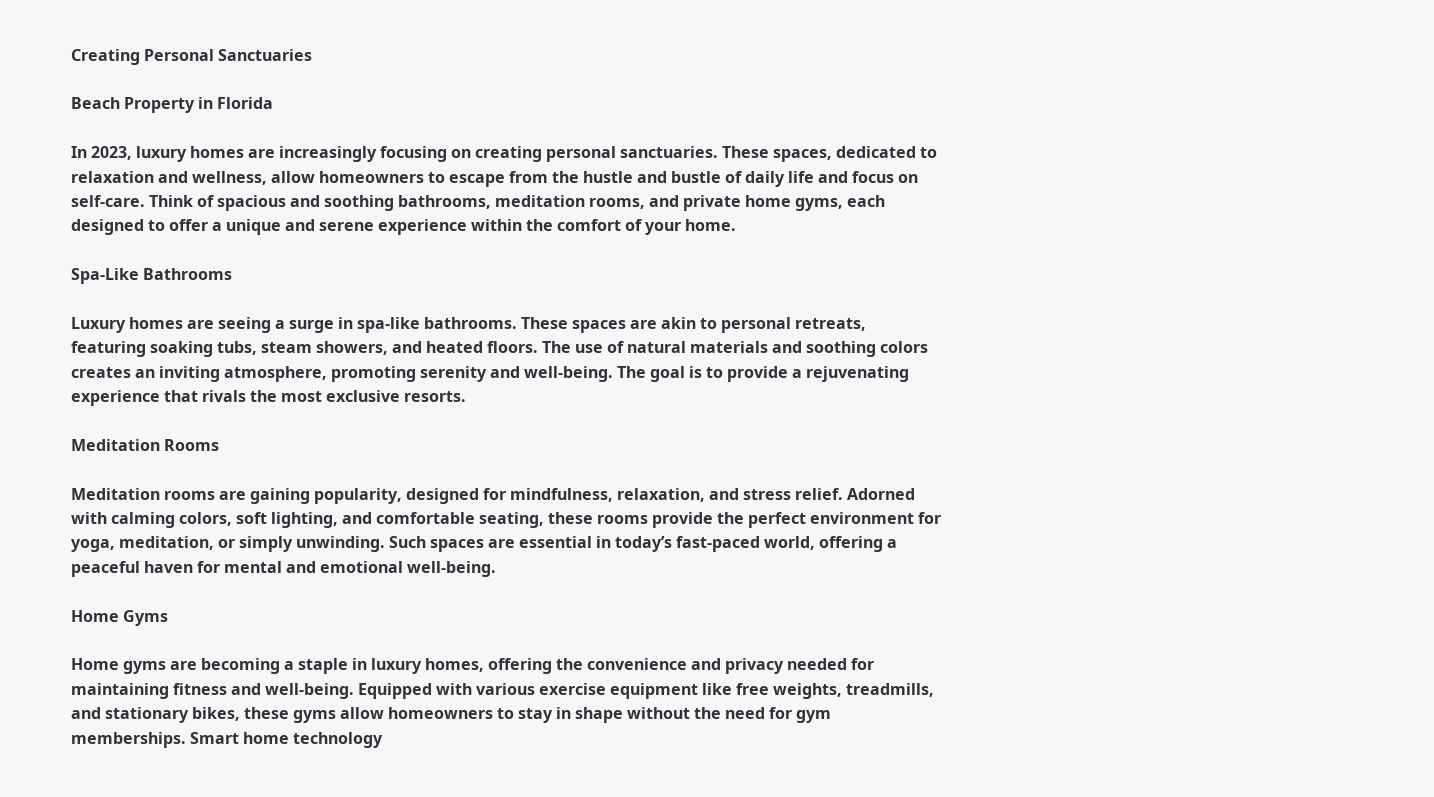Creating Personal Sanctuaries

Beach Property in Florida

In 2023, luxury homes are increasingly focusing on creating personal sanctuaries. These spaces, dedicated to relaxation and wellness, allow homeowners to escape from the hustle and bustle of daily life and focus on self-care. Think of spacious and soothing bathrooms, meditation rooms, and private home gyms, each designed to offer a unique and serene experience within the comfort of your home.

Spa-Like Bathrooms

Luxury homes are seeing a surge in spa-like bathrooms. These spaces are akin to personal retreats, featuring soaking tubs, steam showers, and heated floors. The use of natural materials and soothing colors creates an inviting atmosphere, promoting serenity and well-being. The goal is to provide a rejuvenating experience that rivals the most exclusive resorts.

Meditation Rooms

Meditation rooms are gaining popularity, designed for mindfulness, relaxation, and stress relief. Adorned with calming colors, soft lighting, and comfortable seating, these rooms provide the perfect environment for yoga, meditation, or simply unwinding. Such spaces are essential in today’s fast-paced world, offering a peaceful haven for mental and emotional well-being.

Home Gyms

Home gyms are becoming a staple in luxury homes, offering the convenience and privacy needed for maintaining fitness and well-being. Equipped with various exercise equipment like free weights, treadmills, and stationary bikes, these gyms allow homeowners to stay in shape without the need for gym memberships. Smart home technology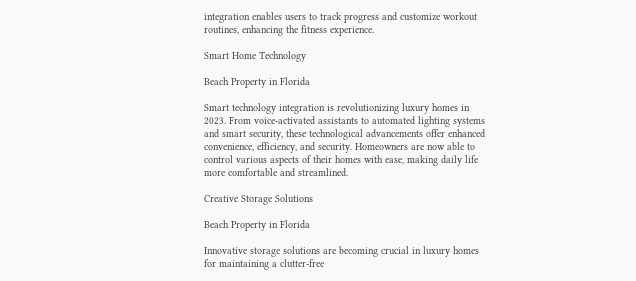integration enables users to track progress and customize workout routines, enhancing the fitness experience.

Smart Home Technology

Beach Property in Florida

Smart technology integration is revolutionizing luxury homes in 2023. From voice-activated assistants to automated lighting systems and smart security, these technological advancements offer enhanced convenience, efficiency, and security. Homeowners are now able to control various aspects of their homes with ease, making daily life more comfortable and streamlined.

Creative Storage Solutions

Beach Property in Florida

Innovative storage solutions are becoming crucial in luxury homes for maintaining a clutter-free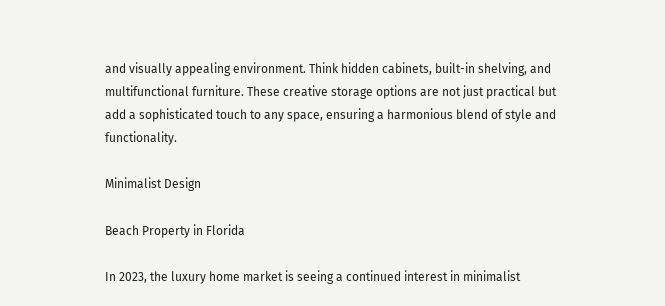and visually appealing environment. Think hidden cabinets, built-in shelving, and multifunctional furniture. These creative storage options are not just practical but add a sophisticated touch to any space, ensuring a harmonious blend of style and functionality.

Minimalist Design

Beach Property in Florida

In 2023, the luxury home market is seeing a continued interest in minimalist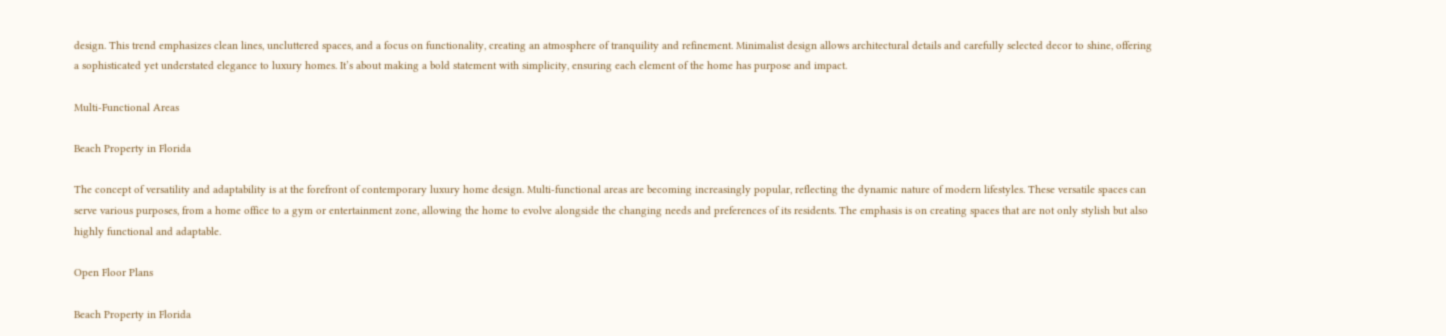design. This trend emphasizes clean lines, uncluttered spaces, and a focus on functionality, creating an atmosphere of tranquility and refinement. Minimalist design allows architectural details and carefully selected decor to shine, offering a sophisticated yet understated elegance to luxury homes. It’s about making a bold statement with simplicity, ensuring each element of the home has purpose and impact.

Multi-Functional Areas

Beach Property in Florida

The concept of versatility and adaptability is at the forefront of contemporary luxury home design. Multi-functional areas are becoming increasingly popular, reflecting the dynamic nature of modern lifestyles. These versatile spaces can serve various purposes, from a home office to a gym or entertainment zone, allowing the home to evolve alongside the changing needs and preferences of its residents. The emphasis is on creating spaces that are not only stylish but also highly functional and adaptable.

Open Floor Plans

Beach Property in Florida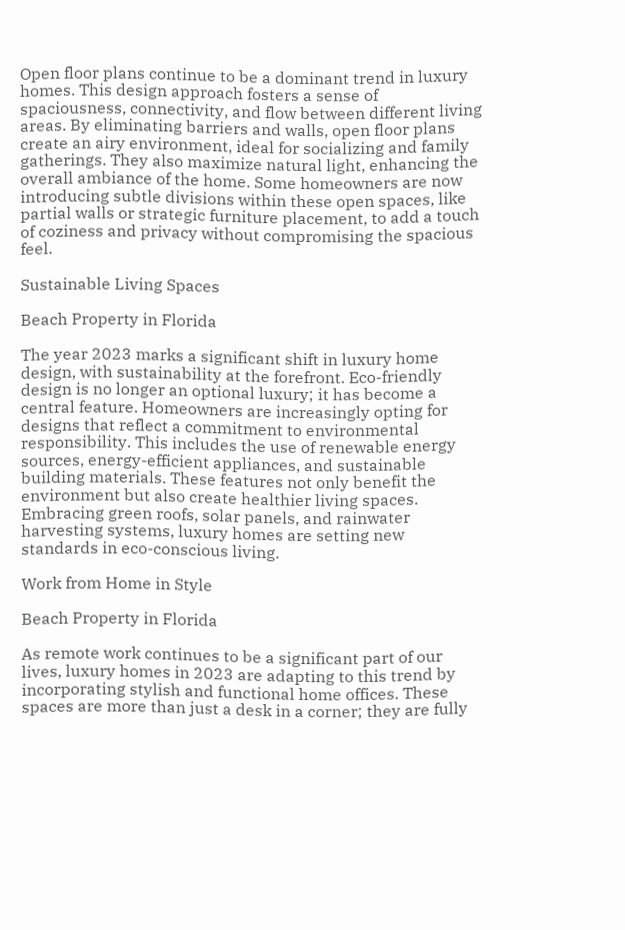Open floor plans continue to be a dominant trend in luxury homes. This design approach fosters a sense of spaciousness, connectivity, and flow between different living areas. By eliminating barriers and walls, open floor plans create an airy environment, ideal for socializing and family gatherings. They also maximize natural light, enhancing the overall ambiance of the home. Some homeowners are now introducing subtle divisions within these open spaces, like partial walls or strategic furniture placement, to add a touch of coziness and privacy without compromising the spacious feel.

Sustainable Living Spaces

Beach Property in Florida

The year 2023 marks a significant shift in luxury home design, with sustainability at the forefront. Eco-friendly design is no longer an optional luxury; it has become a central feature. Homeowners are increasingly opting for designs that reflect a commitment to environmental responsibility. This includes the use of renewable energy sources, energy-efficient appliances, and sustainable building materials. These features not only benefit the environment but also create healthier living spaces. Embracing green roofs, solar panels, and rainwater harvesting systems, luxury homes are setting new standards in eco-conscious living.

Work from Home in Style

Beach Property in Florida

As remote work continues to be a significant part of our lives, luxury homes in 2023 are adapting to this trend by incorporating stylish and functional home offices. These spaces are more than just a desk in a corner; they are fully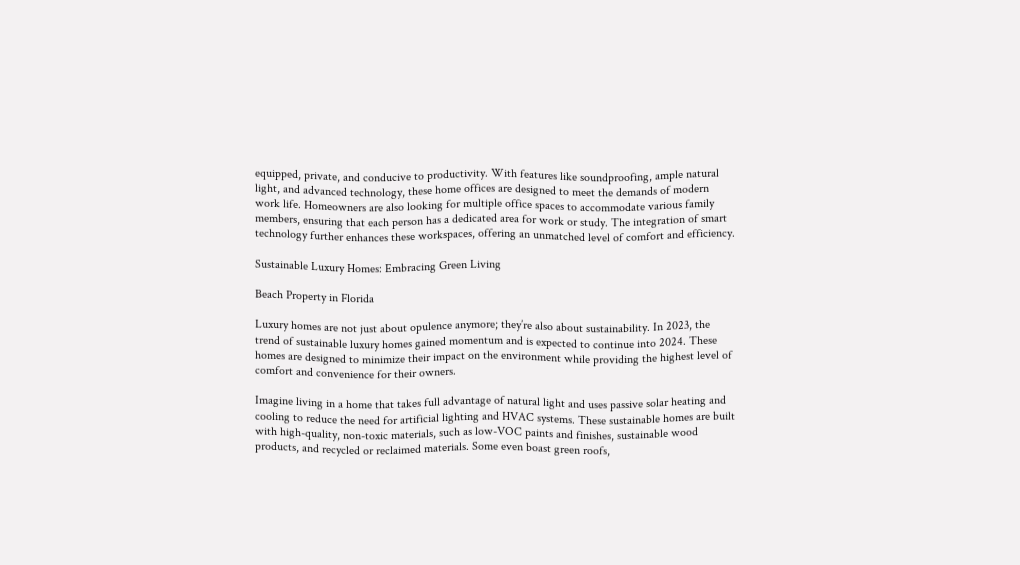equipped, private, and conducive to productivity. With features like soundproofing, ample natural light, and advanced technology, these home offices are designed to meet the demands of modern work life. Homeowners are also looking for multiple office spaces to accommodate various family members, ensuring that each person has a dedicated area for work or study. The integration of smart technology further enhances these workspaces, offering an unmatched level of comfort and efficiency.

Sustainable Luxury Homes: Embracing Green Living

Beach Property in Florida

Luxury homes are not just about opulence anymore; they’re also about sustainability. In 2023, the trend of sustainable luxury homes gained momentum and is expected to continue into 2024. These homes are designed to minimize their impact on the environment while providing the highest level of comfort and convenience for their owners.

Imagine living in a home that takes full advantage of natural light and uses passive solar heating and cooling to reduce the need for artificial lighting and HVAC systems. These sustainable homes are built with high-quality, non-toxic materials, such as low-VOC paints and finishes, sustainable wood products, and recycled or reclaimed materials. Some even boast green roofs,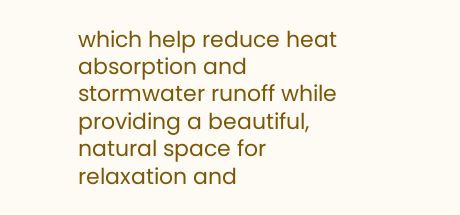which help reduce heat absorption and stormwater runoff while providing a beautiful, natural space for relaxation and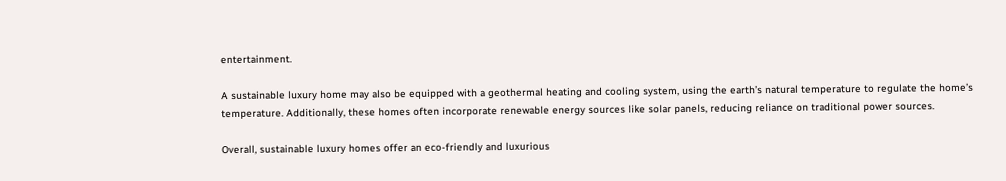entertainment.

A sustainable luxury home may also be equipped with a geothermal heating and cooling system, using the earth’s natural temperature to regulate the home’s temperature. Additionally, these homes often incorporate renewable energy sources like solar panels, reducing reliance on traditional power sources.

Overall, sustainable luxury homes offer an eco-friendly and luxurious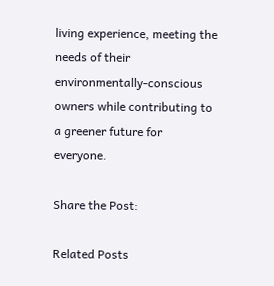living experience, meeting the needs of their environmentally-conscious owners while contributing to a greener future for everyone.

Share the Post:

Related Posts